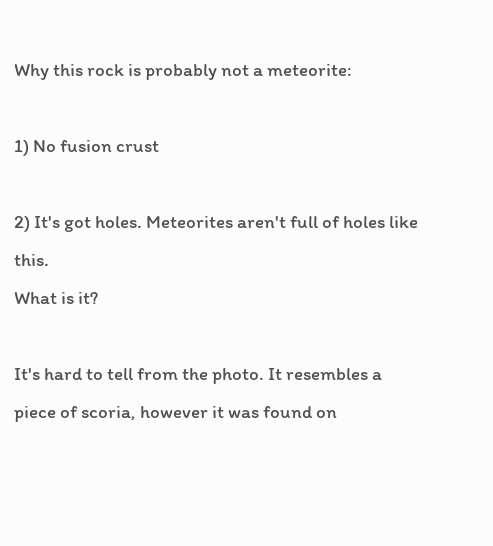Why this rock is probably not a meteorite:

1) No fusion crust

2) It's got holes. Meteorites aren't full of holes like this.
What is it?

It's hard to tell from the photo. It resembles a piece of scoria, however it was found on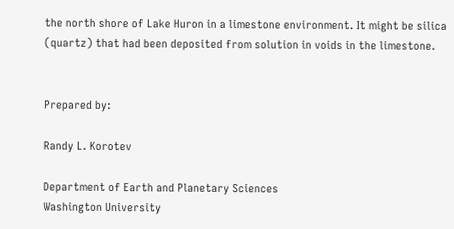the north shore of Lake Huron in a limestone environment. It might be silica (quartz) that had been deposited from solution in voids in the limestone.


Prepared by:

Randy L. Korotev

Department of Earth and Planetary Sciences
Washington University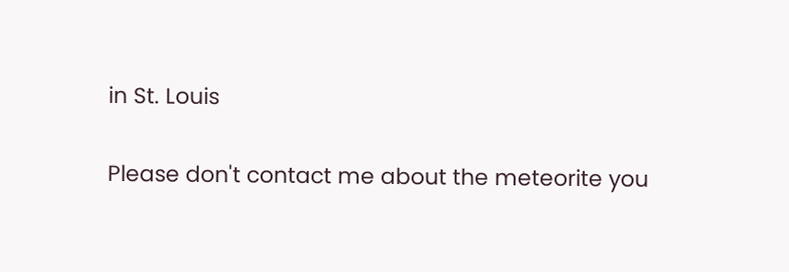in St. Louis

Please don't contact me about the meteorite you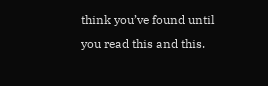think you’ve found until you read this and this.